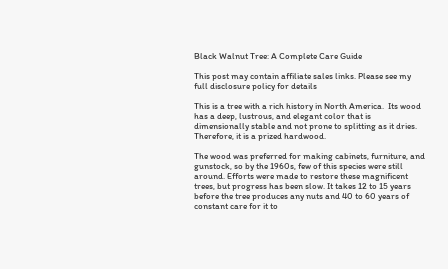Black Walnut Tree: A Complete Care Guide

This post may contain affiliate sales links. Please see my full disclosure policy for details

This is a tree with a rich history in North America.  Its wood has a deep, lustrous, and elegant color that is dimensionally stable and not prone to splitting as it dries.  Therefore, it is a prized hardwood.

The wood was preferred for making cabinets, furniture, and gunstock, so by the 1960s, few of this species were still around. Efforts were made to restore these magnificent trees, but progress has been slow. It takes 12 to 15 years before the tree produces any nuts and 40 to 60 years of constant care for it to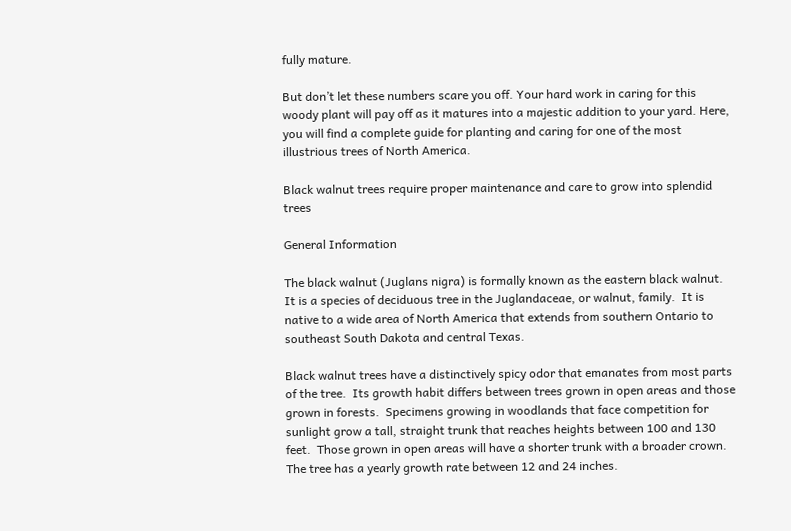fully mature.

But don’t let these numbers scare you off. Your hard work in caring for this woody plant will pay off as it matures into a majestic addition to your yard. Here, you will find a complete guide for planting and caring for one of the most illustrious trees of North America.

Black walnut trees require proper maintenance and care to grow into splendid trees

General Information

The black walnut (Juglans nigra) is formally known as the eastern black walnut.  It is a species of deciduous tree in the Juglandaceae, or walnut, family.  It is native to a wide area of North America that extends from southern Ontario to southeast South Dakota and central Texas.

Black walnut trees have a distinctively spicy odor that emanates from most parts of the tree.  Its growth habit differs between trees grown in open areas and those grown in forests.  Specimens growing in woodlands that face competition for sunlight grow a tall, straight trunk that reaches heights between 100 and 130 feet.  Those grown in open areas will have a shorter trunk with a broader crown.  The tree has a yearly growth rate between 12 and 24 inches.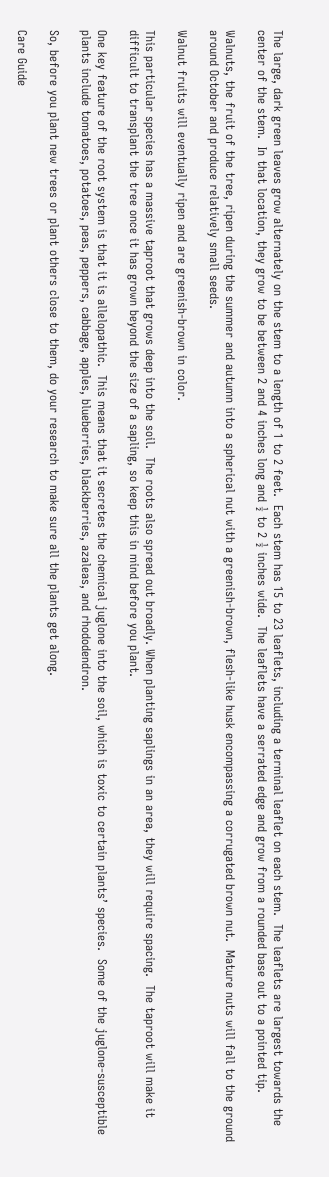The large, dark green leaves grow alternately on the stem to a length of 1 to 2 feet.  Each stem has 15 to 23 leaflets, including a terminal leaflet on each stem.  The leaflets are largest towards the center of the stem.  In that location, they grow to be between 2 and 4 inches long and ½ to 2 ½ inches wide.  The leaflets have a serrated edge and grow from a rounded base out to a pointed tip.

Walnuts, the fruit of the tree, ripen during the summer and autumn into a spherical nut with a greenish-brown, flesh-like husk encompassing a corrugated brown nut.  Mature nuts will fall to the ground around October and produce relatively small seeds.

Walnut fruits will eventually ripen and are greenish-brown in color.

This particular species has a massive taproot that grows deep into the soil.  The roots also spread out broadly. When planting saplings in an area, they will require spacing.  The taproot will make it difficult to transplant the tree once it has grown beyond the size of a sapling, so keep this in mind before you plant.

One key feature of the root system is that it is allelopathic.  This means that it secretes the chemical juglone into the soil, which is toxic to certain plants’ species.  Some of the juglone-susceptible plants include tomatoes, potatoes, peas, peppers, cabbage, apples, blueberries, blackberries, azaleas, and rhododendron.

So, before you plant new trees or plant others close to them, do your research to make sure all the plants get along.

Care Guide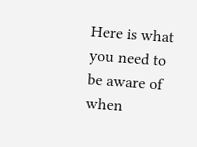Here is what you need to be aware of when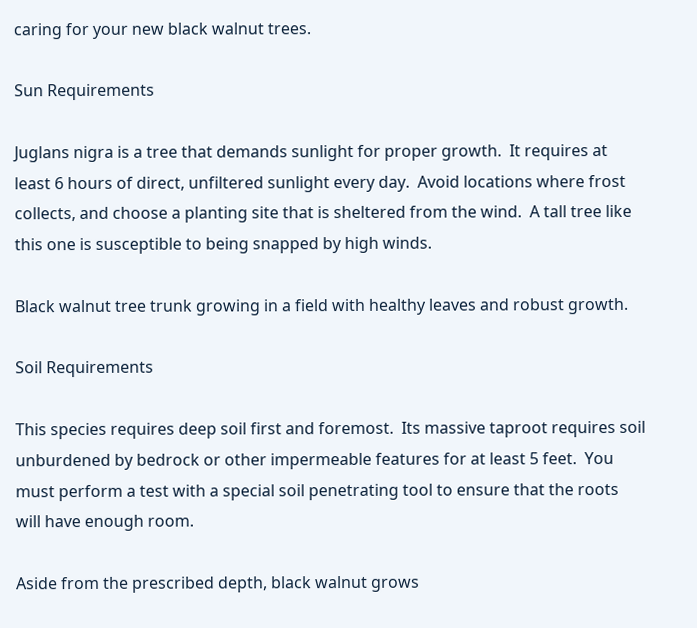caring for your new black walnut trees.

Sun Requirements

Juglans nigra is a tree that demands sunlight for proper growth.  It requires at least 6 hours of direct, unfiltered sunlight every day.  Avoid locations where frost collects, and choose a planting site that is sheltered from the wind.  A tall tree like this one is susceptible to being snapped by high winds.

Black walnut tree trunk growing in a field with healthy leaves and robust growth.

Soil Requirements

This species requires deep soil first and foremost.  Its massive taproot requires soil unburdened by bedrock or other impermeable features for at least 5 feet.  You must perform a test with a special soil penetrating tool to ensure that the roots will have enough room.

Aside from the prescribed depth, black walnut grows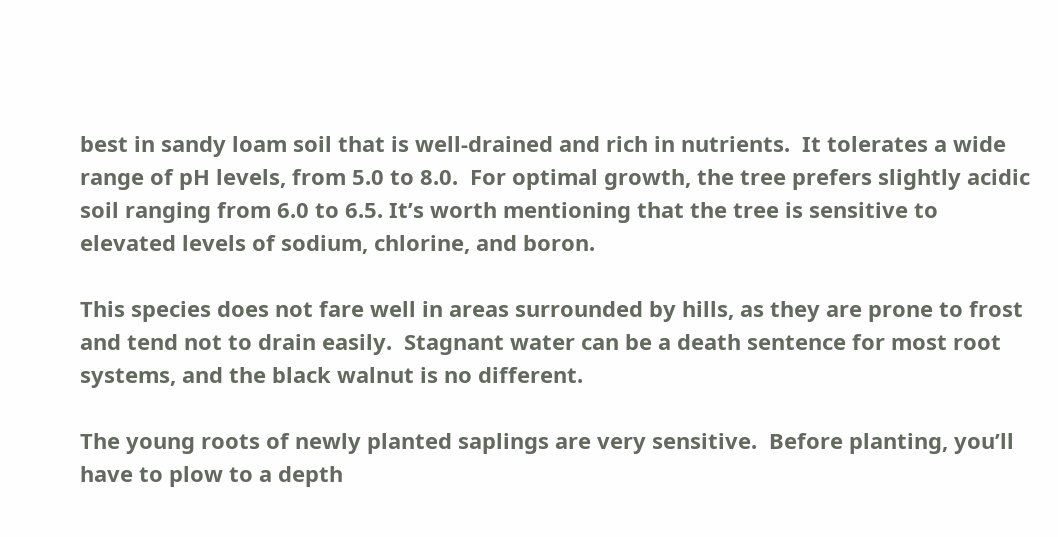best in sandy loam soil that is well-drained and rich in nutrients.  It tolerates a wide range of pH levels, from 5.0 to 8.0.  For optimal growth, the tree prefers slightly acidic soil ranging from 6.0 to 6.5. It’s worth mentioning that the tree is sensitive to elevated levels of sodium, chlorine, and boron.

This species does not fare well in areas surrounded by hills, as they are prone to frost and tend not to drain easily.  Stagnant water can be a death sentence for most root systems, and the black walnut is no different.

The young roots of newly planted saplings are very sensitive.  Before planting, you’ll have to plow to a depth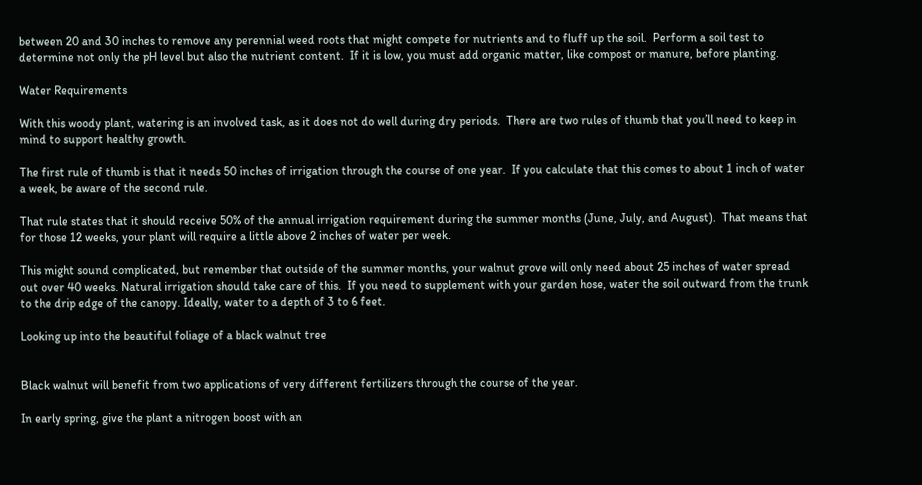between 20 and 30 inches to remove any perennial weed roots that might compete for nutrients and to fluff up the soil.  Perform a soil test to determine not only the pH level but also the nutrient content.  If it is low, you must add organic matter, like compost or manure, before planting.

Water Requirements

With this woody plant, watering is an involved task, as it does not do well during dry periods.  There are two rules of thumb that you’ll need to keep in mind to support healthy growth.

The first rule of thumb is that it needs 50 inches of irrigation through the course of one year.  If you calculate that this comes to about 1 inch of water a week, be aware of the second rule.

That rule states that it should receive 50% of the annual irrigation requirement during the summer months (June, July, and August).  That means that for those 12 weeks, your plant will require a little above 2 inches of water per week.

This might sound complicated, but remember that outside of the summer months, your walnut grove will only need about 25 inches of water spread out over 40 weeks. Natural irrigation should take care of this.  If you need to supplement with your garden hose, water the soil outward from the trunk to the drip edge of the canopy. Ideally, water to a depth of 3 to 6 feet.

Looking up into the beautiful foliage of a black walnut tree


Black walnut will benefit from two applications of very different fertilizers through the course of the year.

In early spring, give the plant a nitrogen boost with an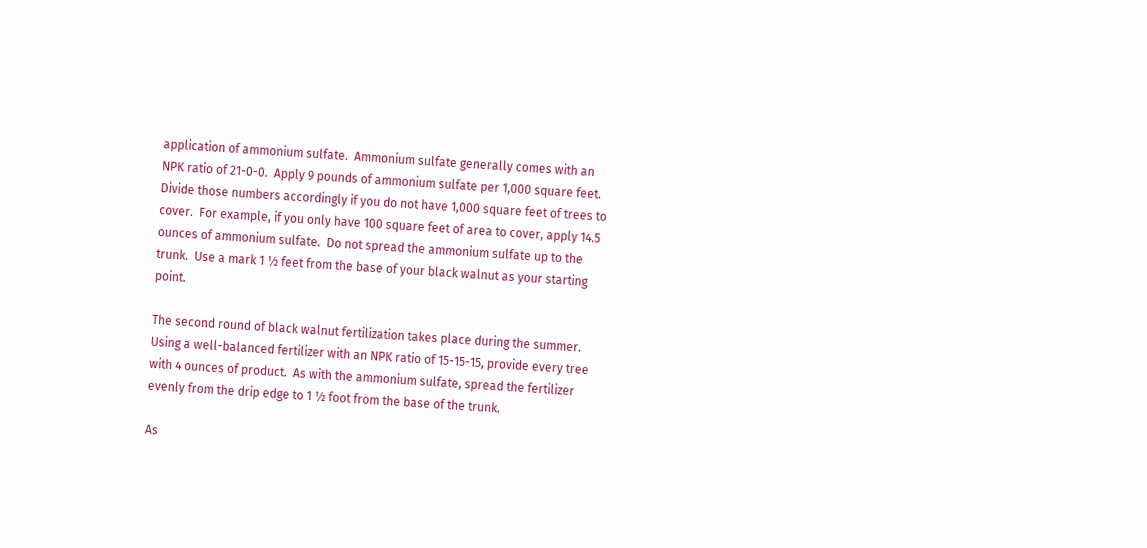application of ammonium sulfate.  Ammonium sulfate generally comes with an NPK ratio of 21-0-0.  Apply 9 pounds of ammonium sulfate per 1,000 square feet.  Divide those numbers accordingly if you do not have 1,000 square feet of trees to cover.  For example, if you only have 100 square feet of area to cover, apply 14.5 ounces of ammonium sulfate.  Do not spread the ammonium sulfate up to the trunk.  Use a mark 1 ½ feet from the base of your black walnut as your starting point.

The second round of black walnut fertilization takes place during the summer.  Using a well-balanced fertilizer with an NPK ratio of 15-15-15, provide every tree with 4 ounces of product.  As with the ammonium sulfate, spread the fertilizer evenly from the drip edge to 1 ½ foot from the base of the trunk.

As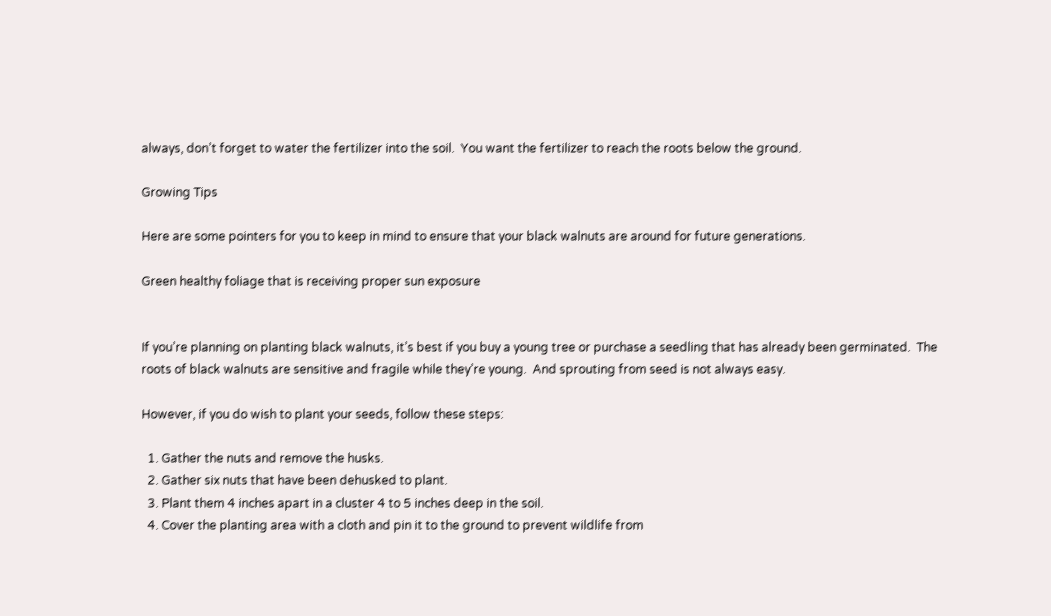always, don’t forget to water the fertilizer into the soil.  You want the fertilizer to reach the roots below the ground.

Growing Tips

Here are some pointers for you to keep in mind to ensure that your black walnuts are around for future generations.

Green healthy foliage that is receiving proper sun exposure


If you’re planning on planting black walnuts, it’s best if you buy a young tree or purchase a seedling that has already been germinated.  The roots of black walnuts are sensitive and fragile while they’re young.  And sprouting from seed is not always easy.

However, if you do wish to plant your seeds, follow these steps:

  1. Gather the nuts and remove the husks.
  2. Gather six nuts that have been dehusked to plant.
  3. Plant them 4 inches apart in a cluster 4 to 5 inches deep in the soil.
  4. Cover the planting area with a cloth and pin it to the ground to prevent wildlife from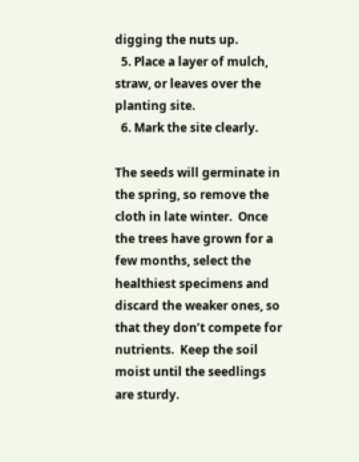digging the nuts up.
  5. Place a layer of mulch, straw, or leaves over the planting site.
  6. Mark the site clearly.

The seeds will germinate in the spring, so remove the cloth in late winter.  Once the trees have grown for a few months, select the healthiest specimens and discard the weaker ones, so that they don’t compete for nutrients.  Keep the soil moist until the seedlings are sturdy.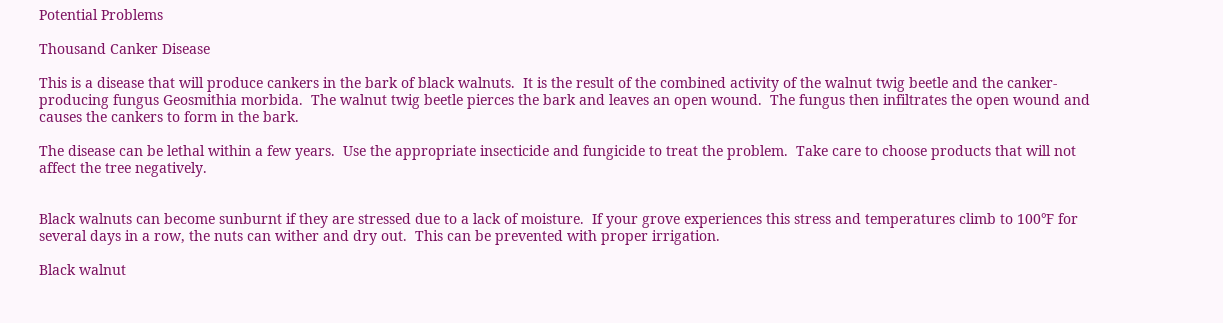Potential Problems

Thousand Canker Disease

This is a disease that will produce cankers in the bark of black walnuts.  It is the result of the combined activity of the walnut twig beetle and the canker-producing fungus Geosmithia morbida.  The walnut twig beetle pierces the bark and leaves an open wound.  The fungus then infiltrates the open wound and causes the cankers to form in the bark.

The disease can be lethal within a few years.  Use the appropriate insecticide and fungicide to treat the problem.  Take care to choose products that will not affect the tree negatively.


Black walnuts can become sunburnt if they are stressed due to a lack of moisture.  If your grove experiences this stress and temperatures climb to 100℉ for several days in a row, the nuts can wither and dry out.  This can be prevented with proper irrigation.

Black walnut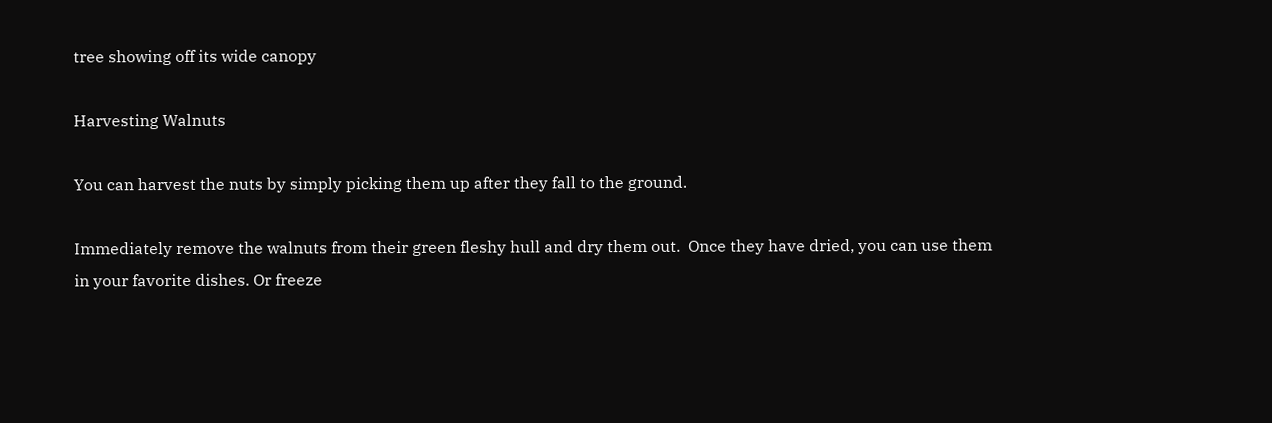tree showing off its wide canopy

Harvesting Walnuts

You can harvest the nuts by simply picking them up after they fall to the ground.

Immediately remove the walnuts from their green fleshy hull and dry them out.  Once they have dried, you can use them in your favorite dishes. Or freeze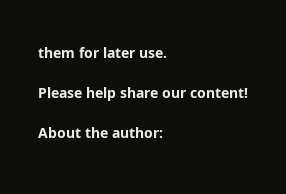them for later use.

Please help share our content!

About the author: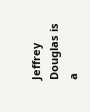Jeffrey Douglas is a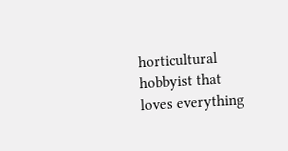horticultural hobbyist that loves everything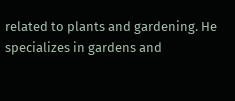related to plants and gardening. He specializes in gardens and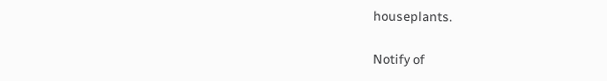houseplants.

Notify of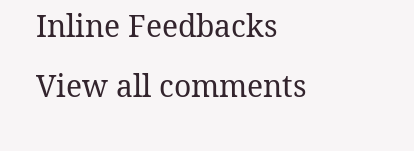Inline Feedbacks
View all comments